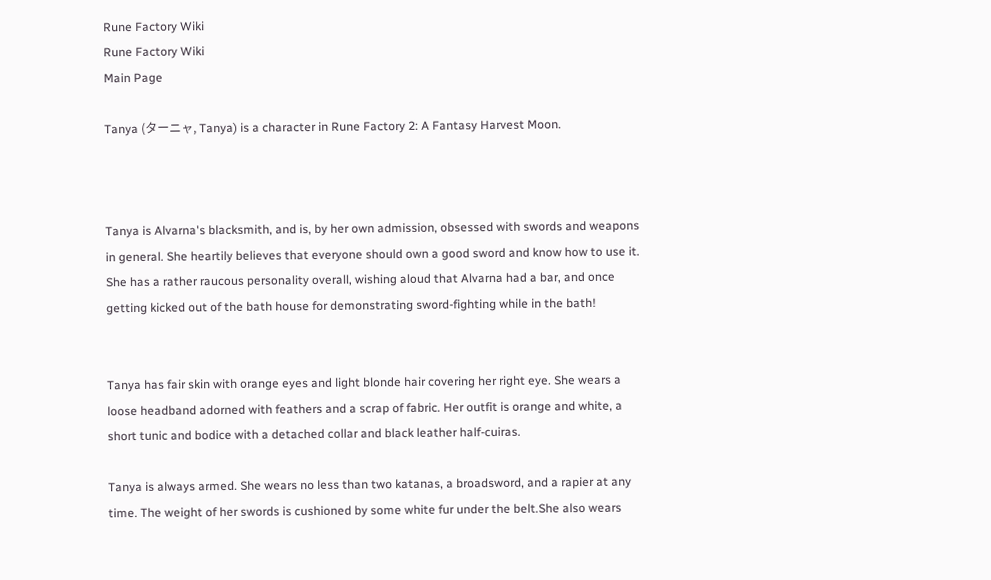Rune Factory Wiki
Rune Factory Wiki
Main Page

Tanya (ターニャ, Tanya) is a character in Rune Factory 2: A Fantasy Harvest Moon.



Tanya is Alvarna's blacksmith, and is, by her own admission, obsessed with swords and weapons in general. She heartily believes that everyone should own a good sword and know how to use it. She has a rather raucous personality overall, wishing aloud that Alvarna had a bar, and once getting kicked out of the bath house for demonstrating sword-fighting while in the bath!


Tanya has fair skin with orange eyes and light blonde hair covering her right eye. She wears a loose headband adorned with feathers and a scrap of fabric. Her outfit is orange and white, a short tunic and bodice with a detached collar and black leather half-cuiras.

Tanya is always armed. She wears no less than two katanas, a broadsword, and a rapier at any time. The weight of her swords is cushioned by some white fur under the belt.She also wears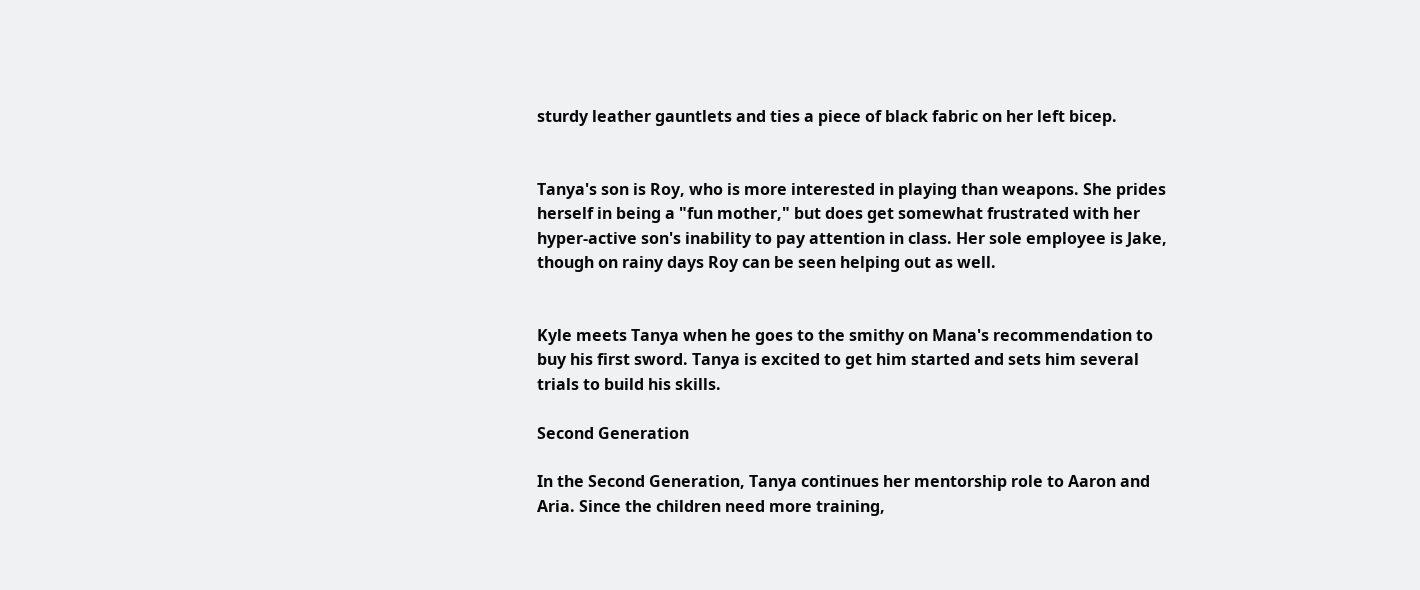sturdy leather gauntlets and ties a piece of black fabric on her left bicep.


Tanya's son is Roy, who is more interested in playing than weapons. She prides herself in being a "fun mother," but does get somewhat frustrated with her hyper-active son's inability to pay attention in class. Her sole employee is Jake, though on rainy days Roy can be seen helping out as well.


Kyle meets Tanya when he goes to the smithy on Mana's recommendation to buy his first sword. Tanya is excited to get him started and sets him several trials to build his skills.

Second Generation

In the Second Generation, Tanya continues her mentorship role to Aaron and Aria. Since the children need more training,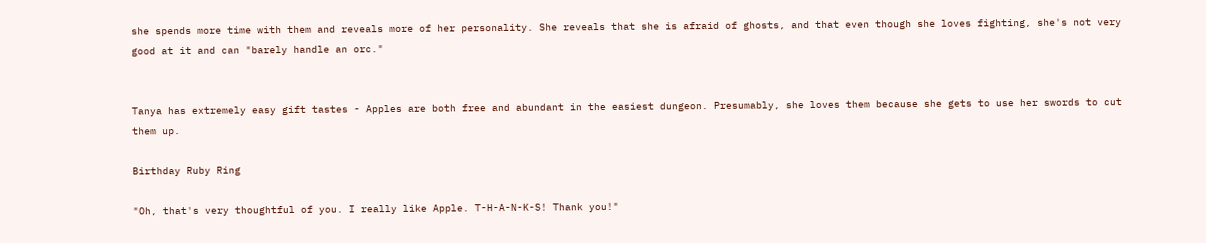she spends more time with them and reveals more of her personality. She reveals that she is afraid of ghosts, and that even though she loves fighting, she's not very good at it and can "barely handle an orc."


Tanya has extremely easy gift tastes - Apples are both free and abundant in the easiest dungeon. Presumably, she loves them because she gets to use her swords to cut them up.

Birthday Ruby Ring

"Oh, that's very thoughtful of you. I really like Apple. T-H-A-N-K-S! Thank you!"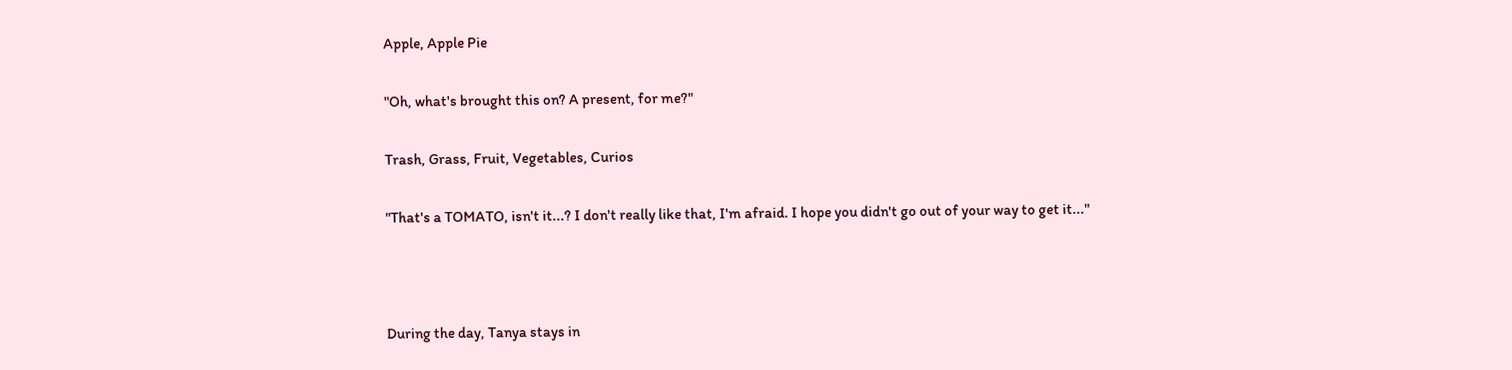Apple, Apple Pie

"Oh, what's brought this on? A present, for me?"

Trash, Grass, Fruit, Vegetables, Curios

"That's a TOMATO, isn't it...? I don't really like that, I'm afraid. I hope you didn't go out of your way to get it..."



During the day, Tanya stays in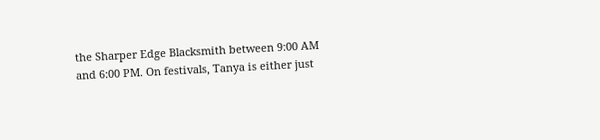the Sharper Edge Blacksmith between 9:00 AM and 6:00 PM. On festivals, Tanya is either just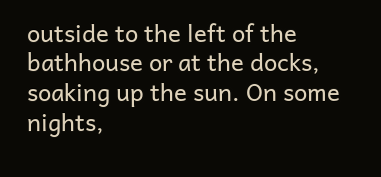outside to the left of the bathhouse or at the docks, soaking up the sun. On some nights,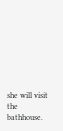she will visit the bathhouse.